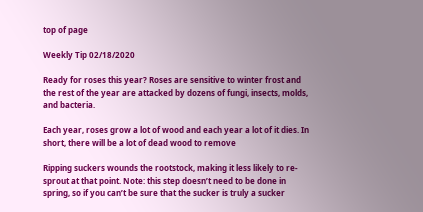top of page

Weekly Tip 02/18/2020

Ready for roses this year? Roses are sensitive to winter frost and the rest of the year are attacked by dozens of fungi, insects, molds, and bacteria.

Each year, roses grow a lot of wood and each year a lot of it dies. In short, there will be a lot of dead wood to remove

Ripping suckers wounds the rootstock, making it less likely to re-sprout at that point. Note: this step doesn’t need to be done in spring, so if you can’t be sure that the sucker is truly a sucker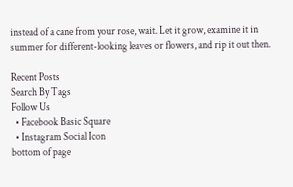instead of a cane from your rose, wait. Let it grow, examine it in summer for different-looking leaves or flowers, and rip it out then.

Recent Posts
Search By Tags
Follow Us
  • Facebook Basic Square
  • Instagram Social Icon
bottom of page